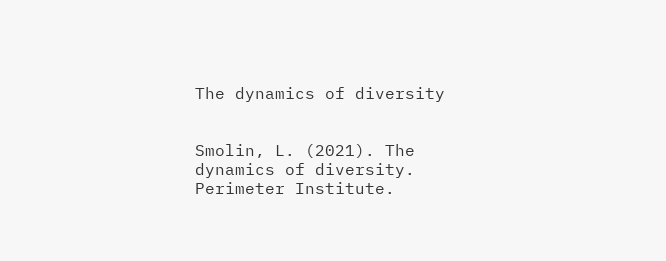The dynamics of diversity


Smolin, L. (2021). The dynamics of diversity. Perimeter Institute.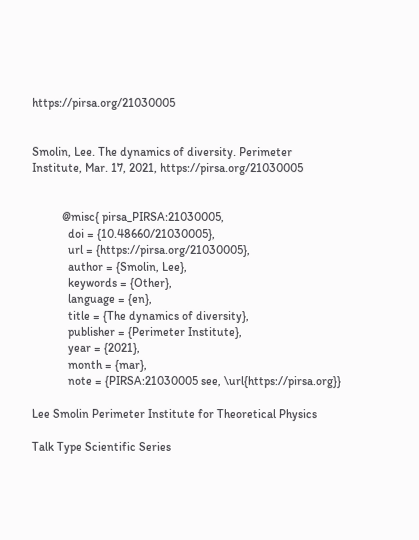https://pirsa.org/21030005


Smolin, Lee. The dynamics of diversity. Perimeter Institute, Mar. 17, 2021, https://pirsa.org/21030005


          @misc{ pirsa_PIRSA:21030005,
            doi = {10.48660/21030005},
            url = {https://pirsa.org/21030005},
            author = {Smolin, Lee},
            keywords = {Other},
            language = {en},
            title = {The dynamics of diversity},
            publisher = {Perimeter Institute},
            year = {2021},
            month = {mar},
            note = {PIRSA:21030005 see, \url{https://pirsa.org}}

Lee Smolin Perimeter Institute for Theoretical Physics

Talk Type Scientific Series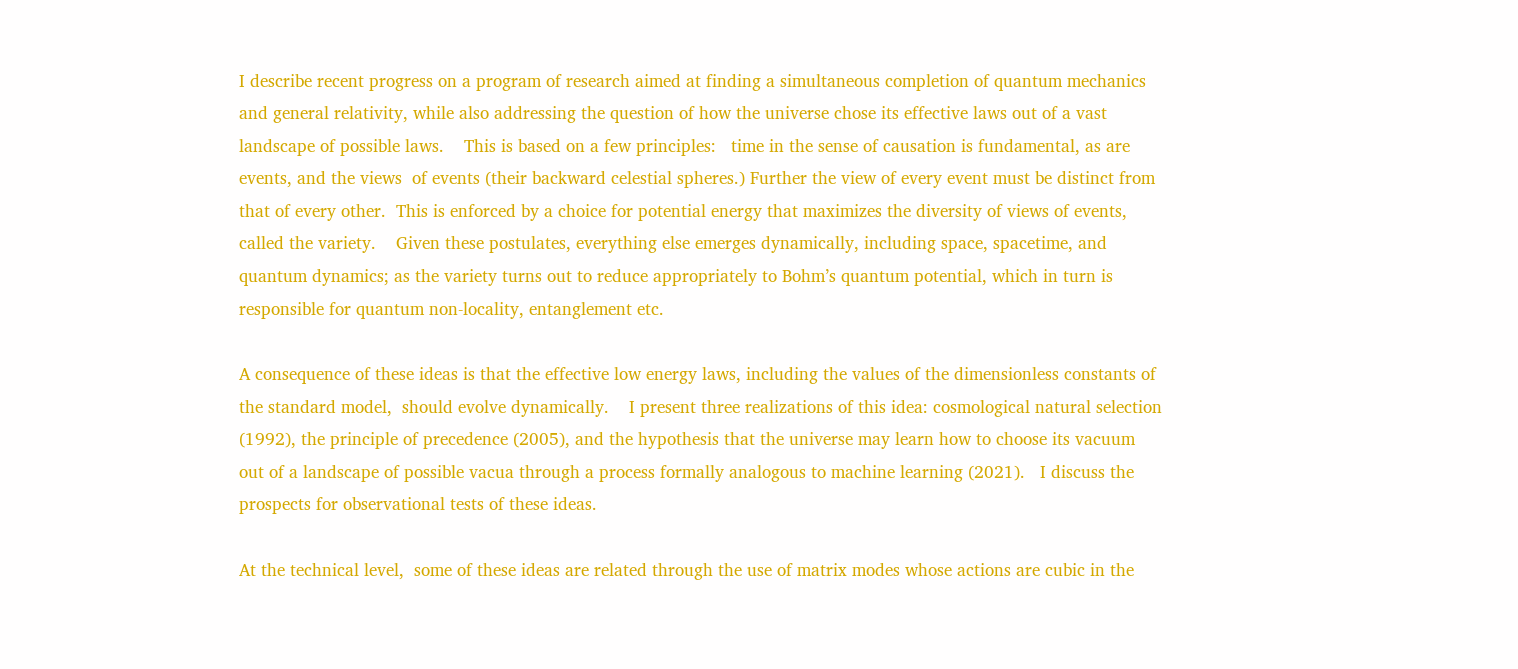I describe recent progress on a program of research aimed at finding a simultaneous completion of quantum mechanics and general relativity, while also addressing the question of how the universe chose its effective laws out of a vast landscape of possible laws.    This is based on a few principles:   time in the sense of causation is fundamental, as are events, and the views  of events (their backward celestial spheres.) Further the view of every event must be distinct from that of every other.  This is enforced by a choice for potential energy that maximizes the diversity of views of events, called the variety.    Given these postulates, everything else emerges dynamically, including space, spacetime, and quantum dynamics; as the variety turns out to reduce appropriately to Bohm’s quantum potential, which in turn is responsible for quantum non-locality, entanglement etc.

A consequence of these ideas is that the effective low energy laws, including the values of the dimensionless constants of the standard model,  should evolve dynamically.    I present three realizations of this idea: cosmological natural selection (1992), the principle of precedence (2005), and the hypothesis that the universe may learn how to choose its vacuum out of a landscape of possible vacua through a process formally analogous to machine learning (2021).   I discuss the prospects for observational tests of these ideas.

At the technical level,  some of these ideas are related through the use of matrix modes whose actions are cubic in the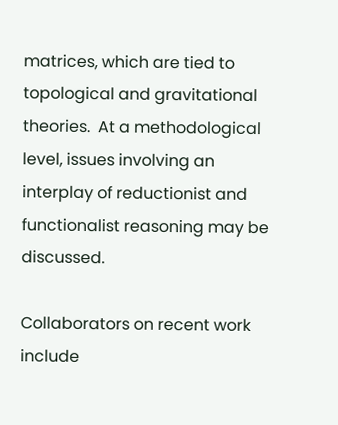matrices, which are tied to topological and gravitational theories.  At a methodological level, issues involving an interplay of reductionist and functionalist reasoning may be discussed.

Collaborators on recent work include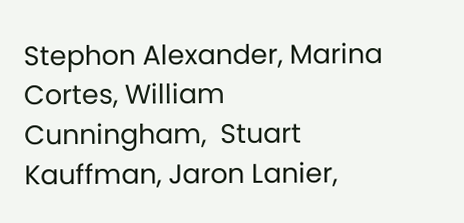Stephon Alexander, Marina Cortes, William Cunningham,  Stuart Kauffman, Jaron Lanier,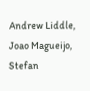Andrew Liddle,  Joao Magueijo,   Stefan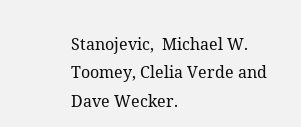Stanojevic,  Michael W. Toomey, Clelia Verde and Dave Wecker.